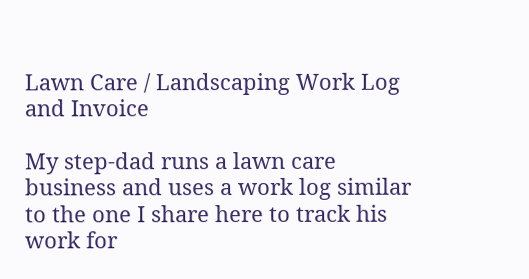Lawn Care / Landscaping Work Log and Invoice

My step-dad runs a lawn care business and uses a work log similar to the one I share here to track his work for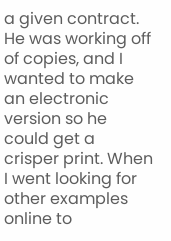a given contract. He was working off of copies, and I wanted to make an electronic version so he could get a crisper print. When I went looking for other examples online to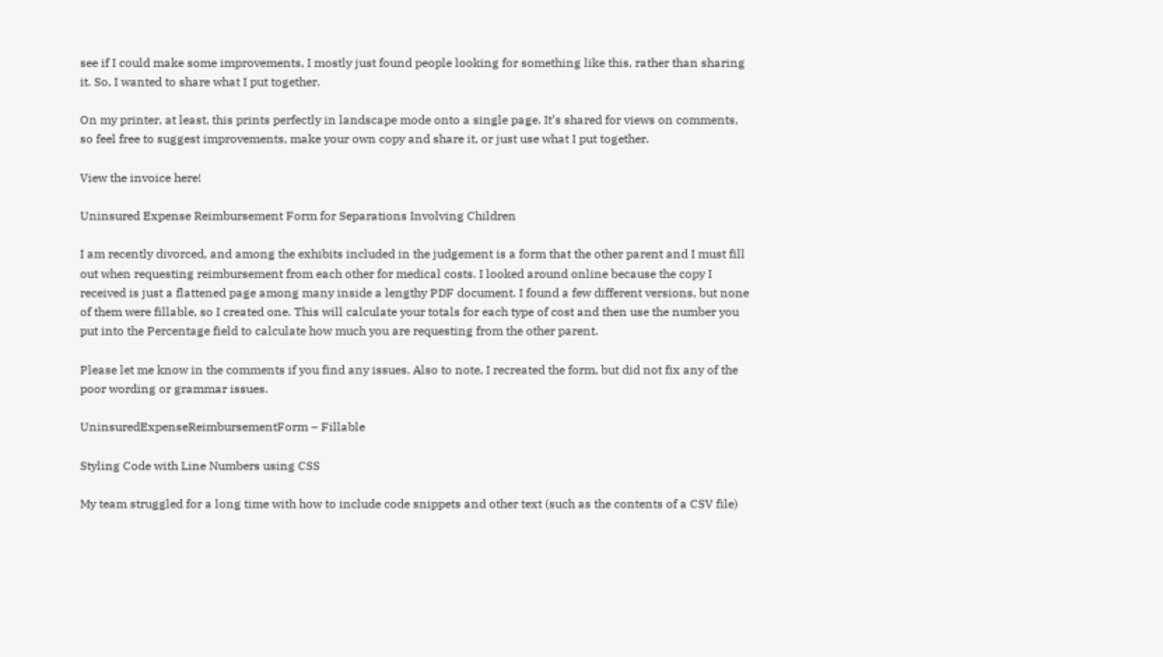see if I could make some improvements, I mostly just found people looking for something like this, rather than sharing it. So, I wanted to share what I put together.

On my printer, at least, this prints perfectly in landscape mode onto a single page. It’s shared for views on comments, so feel free to suggest improvements, make your own copy and share it, or just use what I put together.

View the invoice here!

Uninsured Expense Reimbursement Form for Separations Involving Children

I am recently divorced, and among the exhibits included in the judgement is a form that the other parent and I must fill out when requesting reimbursement from each other for medical costs. I looked around online because the copy I received is just a flattened page among many inside a lengthy PDF document. I found a few different versions, but none of them were fillable, so I created one. This will calculate your totals for each type of cost and then use the number you put into the Percentage field to calculate how much you are requesting from the other parent.

Please let me know in the comments if you find any issues. Also to note, I recreated the form, but did not fix any of the poor wording or grammar issues.

UninsuredExpenseReimbursementForm – Fillable

Styling Code with Line Numbers using CSS

My team struggled for a long time with how to include code snippets and other text (such as the contents of a CSV file)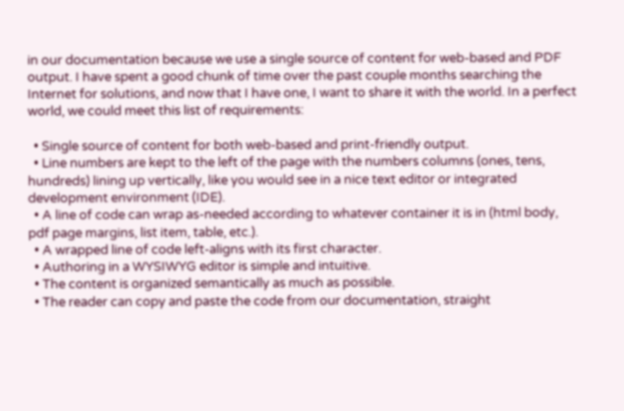in our documentation because we use a single source of content for web-based and PDF output. I have spent a good chunk of time over the past couple months searching the Internet for solutions, and now that I have one, I want to share it with the world. In a perfect world, we could meet this list of requirements:

  • Single source of content for both web-based and print-friendly output.
  • Line numbers are kept to the left of the page with the numbers columns (ones, tens, hundreds) lining up vertically, like you would see in a nice text editor or integrated development environment (IDE).
  • A line of code can wrap as-needed according to whatever container it is in (html body, pdf page margins, list item, table, etc.).
  • A wrapped line of code left-aligns with its first character.
  • Authoring in a WYSIWYG editor is simple and intuitive.
  • The content is organized semantically as much as possible.
  • The reader can copy and paste the code from our documentation, straight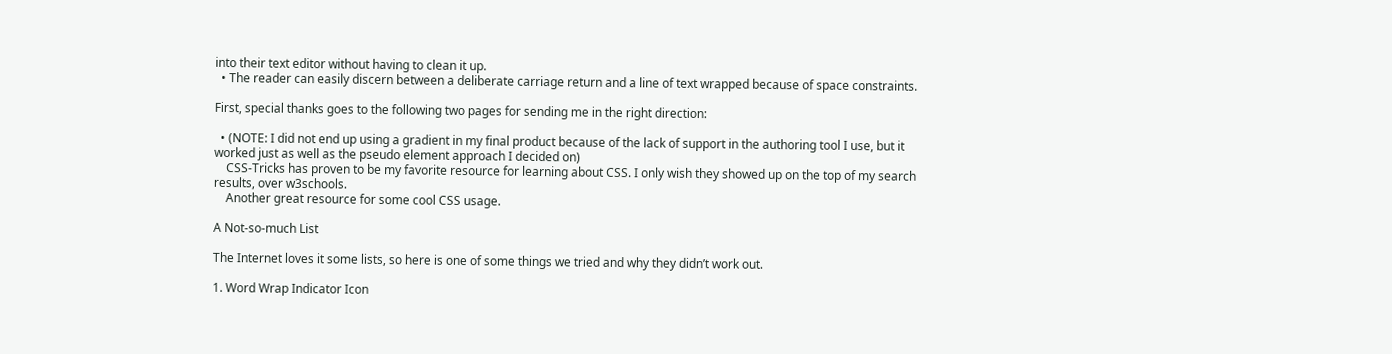into their text editor without having to clean it up.
  • The reader can easily discern between a deliberate carriage return and a line of text wrapped because of space constraints.

First, special thanks goes to the following two pages for sending me in the right direction:

  • (NOTE: I did not end up using a gradient in my final product because of the lack of support in the authoring tool I use, but it worked just as well as the pseudo element approach I decided on)
    CSS-Tricks has proven to be my favorite resource for learning about CSS. I only wish they showed up on the top of my search results, over w3schools.
    Another great resource for some cool CSS usage.

A Not-so-much List

The Internet loves it some lists, so here is one of some things we tried and why they didn’t work out.

1. Word Wrap Indicator Icon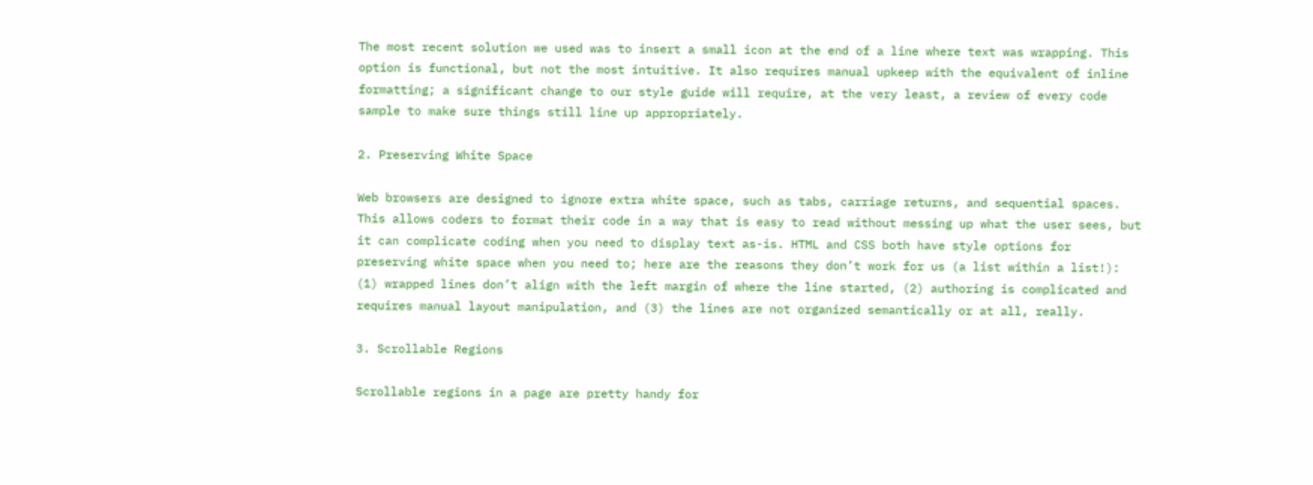The most recent solution we used was to insert a small icon at the end of a line where text was wrapping. This option is functional, but not the most intuitive. It also requires manual upkeep with the equivalent of inline formatting; a significant change to our style guide will require, at the very least, a review of every code sample to make sure things still line up appropriately.

2. Preserving White Space

Web browsers are designed to ignore extra white space, such as tabs, carriage returns, and sequential spaces. This allows coders to format their code in a way that is easy to read without messing up what the user sees, but it can complicate coding when you need to display text as-is. HTML and CSS both have style options for preserving white space when you need to; here are the reasons they don’t work for us (a list within a list!): (1) wrapped lines don’t align with the left margin of where the line started, (2) authoring is complicated and requires manual layout manipulation, and (3) the lines are not organized semantically or at all, really.

3. Scrollable Regions

Scrollable regions in a page are pretty handy for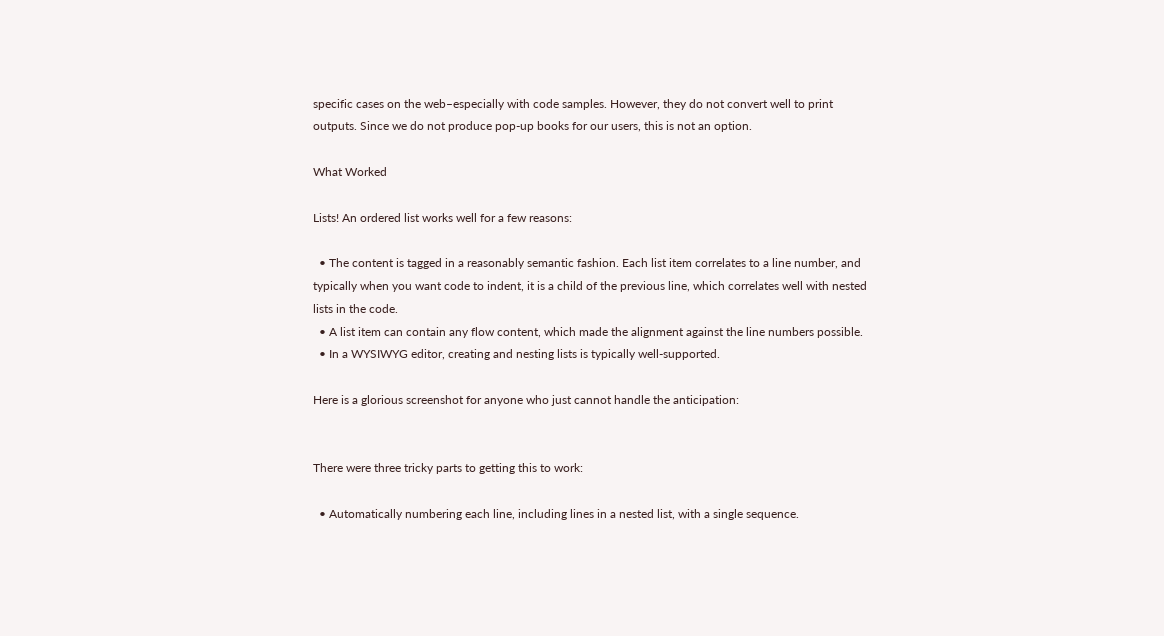specific cases on the web–especially with code samples. However, they do not convert well to print outputs. Since we do not produce pop-up books for our users, this is not an option.

What Worked

Lists! An ordered list works well for a few reasons:

  • The content is tagged in a reasonably semantic fashion. Each list item correlates to a line number, and typically when you want code to indent, it is a child of the previous line, which correlates well with nested lists in the code.
  • A list item can contain any flow content, which made the alignment against the line numbers possible.
  • In a WYSIWYG editor, creating and nesting lists is typically well-supported.

Here is a glorious screenshot for anyone who just cannot handle the anticipation:


There were three tricky parts to getting this to work:

  • Automatically numbering each line, including lines in a nested list, with a single sequence.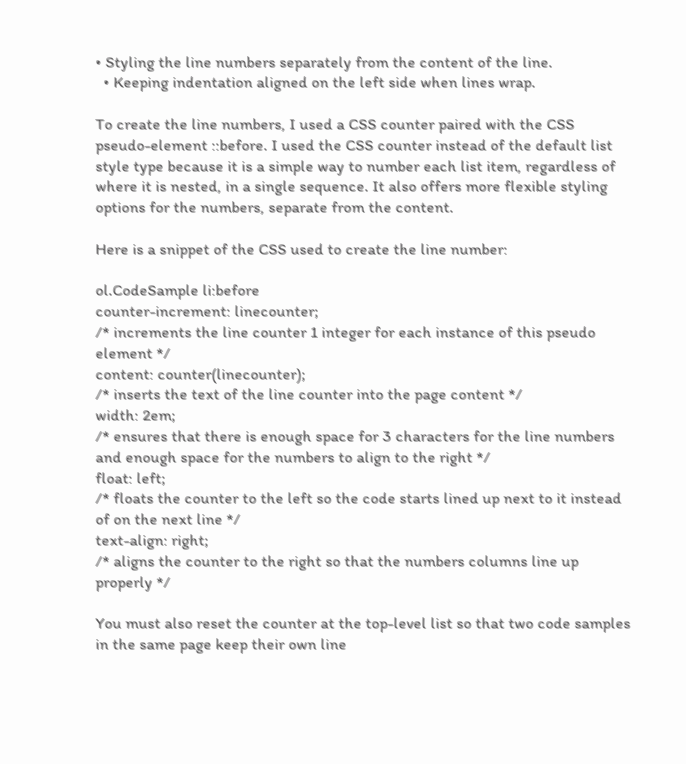• Styling the line numbers separately from the content of the line.
  • Keeping indentation aligned on the left side when lines wrap.

To create the line numbers, I used a CSS counter paired with the CSS pseudo-element ::before. I used the CSS counter instead of the default list style type because it is a simple way to number each list item, regardless of where it is nested, in a single sequence. It also offers more flexible styling options for the numbers, separate from the content.

Here is a snippet of the CSS used to create the line number:

ol.CodeSample li:before
counter-increment: linecounter;
/* increments the line counter 1 integer for each instance of this pseudo element */
content: counter(linecounter);
/* inserts the text of the line counter into the page content */
width: 2em;
/* ensures that there is enough space for 3 characters for the line numbers and enough space for the numbers to align to the right */
float: left;
/* floats the counter to the left so the code starts lined up next to it instead of on the next line */
text-align: right;
/* aligns the counter to the right so that the numbers columns line up properly */

You must also reset the counter at the top-level list so that two code samples in the same page keep their own line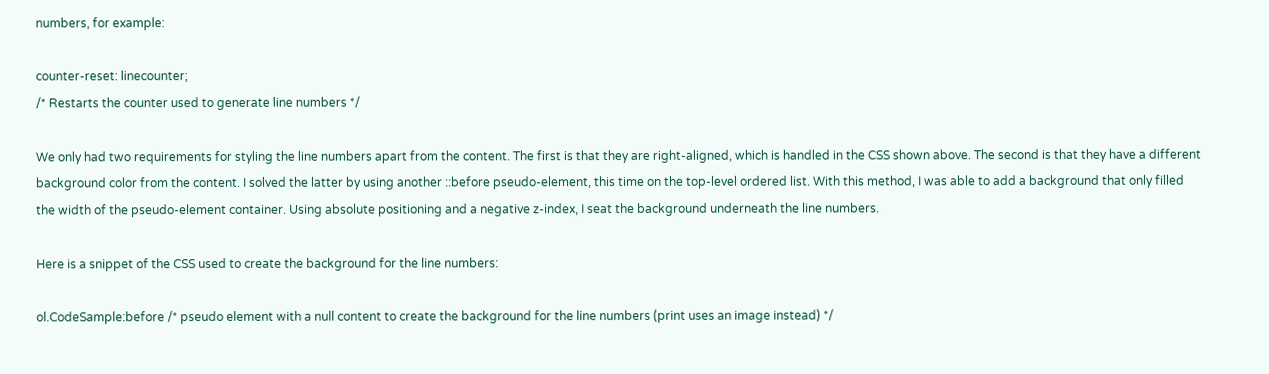numbers, for example:

counter-reset: linecounter;
/* Restarts the counter used to generate line numbers */

We only had two requirements for styling the line numbers apart from the content. The first is that they are right-aligned, which is handled in the CSS shown above. The second is that they have a different background color from the content. I solved the latter by using another ::before pseudo-element, this time on the top-level ordered list. With this method, I was able to add a background that only filled the width of the pseudo-element container. Using absolute positioning and a negative z-index, I seat the background underneath the line numbers.

Here is a snippet of the CSS used to create the background for the line numbers:

ol.CodeSample:before /* pseudo element with a null content to create the background for the line numbers (print uses an image instead) */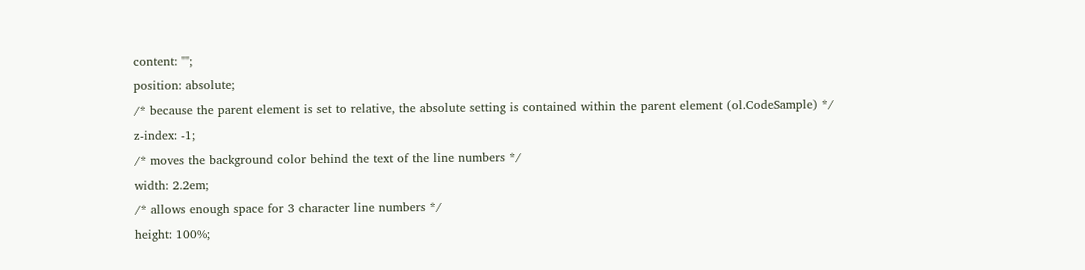content: "";
position: absolute;
/* because the parent element is set to relative, the absolute setting is contained within the parent element (ol.CodeSample) */
z-index: -1;
/* moves the background color behind the text of the line numbers */
width: 2.2em;
/* allows enough space for 3 character line numbers */
height: 100%;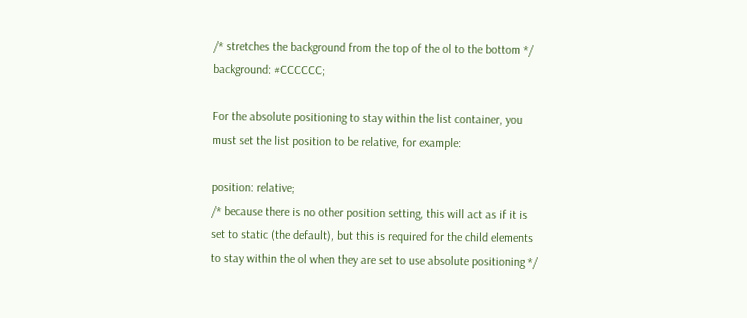/* stretches the background from the top of the ol to the bottom */
background: #CCCCCC;

For the absolute positioning to stay within the list container, you must set the list position to be relative, for example:

position: relative;
/* because there is no other position setting, this will act as if it is set to static (the default), but this is required for the child elements to stay within the ol when they are set to use absolute positioning */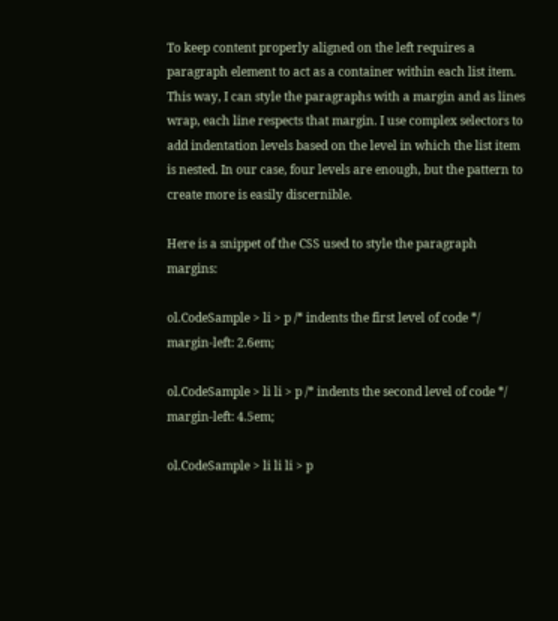To keep content properly aligned on the left requires a paragraph element to act as a container within each list item. This way, I can style the paragraphs with a margin and as lines wrap, each line respects that margin. I use complex selectors to add indentation levels based on the level in which the list item is nested. In our case, four levels are enough, but the pattern to create more is easily discernible.

Here is a snippet of the CSS used to style the paragraph margins:

ol.CodeSample > li > p /* indents the first level of code */
margin-left: 2.6em;

ol.CodeSample > li li > p /* indents the second level of code */
margin-left: 4.5em;

ol.CodeSample > li li li > p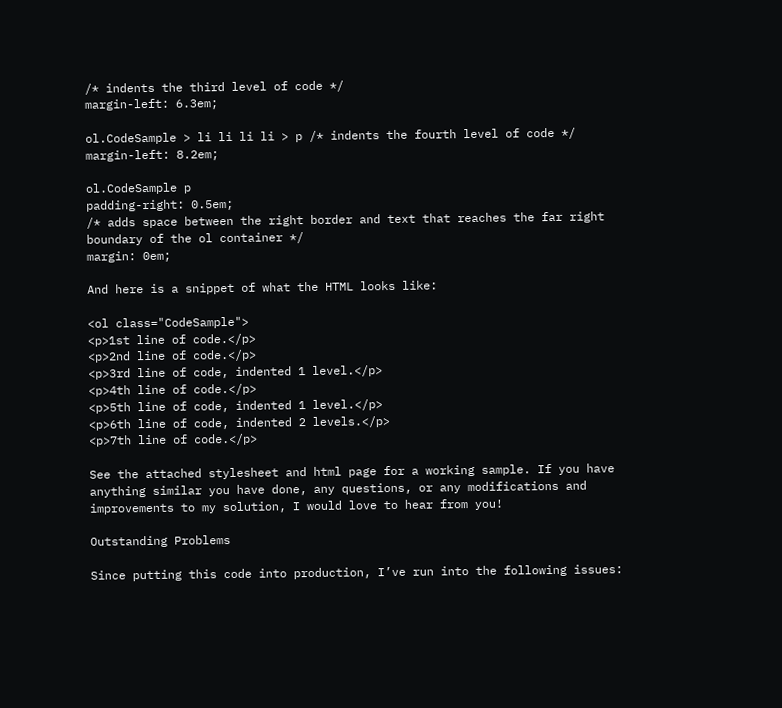/* indents the third level of code */
margin-left: 6.3em;

ol.CodeSample > li li li li > p /* indents the fourth level of code */
margin-left: 8.2em;

ol.CodeSample p
padding-right: 0.5em;
/* adds space between the right border and text that reaches the far right boundary of the ol container */
margin: 0em;

And here is a snippet of what the HTML looks like:

<ol class="CodeSample">
<p>1st line of code.</p>
<p>2nd line of code.</p>
<p>3rd line of code, indented 1 level.</p>
<p>4th line of code.</p>
<p>5th line of code, indented 1 level.</p>
<p>6th line of code, indented 2 levels.</p>
<p>7th line of code.</p>

See the attached stylesheet and html page for a working sample. If you have anything similar you have done, any questions, or any modifications and improvements to my solution, I would love to hear from you!

Outstanding Problems

Since putting this code into production, I’ve run into the following issues: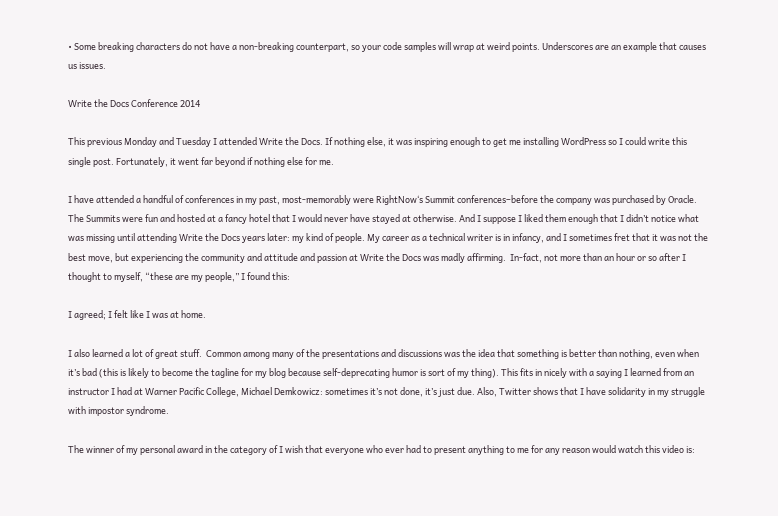• Some breaking characters do not have a non-breaking counterpart, so your code samples will wrap at weird points. Underscores are an example that causes us issues.

Write the Docs Conference 2014

This previous Monday and Tuesday I attended Write the Docs. If nothing else, it was inspiring enough to get me installing WordPress so I could write this single post. Fortunately, it went far beyond if nothing else for me.

I have attended a handful of conferences in my past, most-memorably were RightNow‘s Summit conferences–before the company was purchased by Oracle. The Summits were fun and hosted at a fancy hotel that I would never have stayed at otherwise. And I suppose I liked them enough that I didn’t notice what was missing until attending Write the Docs years later: my kind of people. My career as a technical writer is in infancy, and I sometimes fret that it was not the best move, but experiencing the community and attitude and passion at Write the Docs was madly affirming.  In-fact, not more than an hour or so after I thought to myself, “these are my people,” I found this:

I agreed; I felt like I was at home.

I also learned a lot of great stuff.  Common among many of the presentations and discussions was the idea that something is better than nothing, even when it’s bad (this is likely to become the tagline for my blog because self-deprecating humor is sort of my thing). This fits in nicely with a saying I learned from an instructor I had at Warner Pacific College, Michael Demkowicz: sometimes it’s not done, it’s just due. Also, Twitter shows that I have solidarity in my struggle with impostor syndrome.

The winner of my personal award in the category of I wish that everyone who ever had to present anything to me for any reason would watch this video is: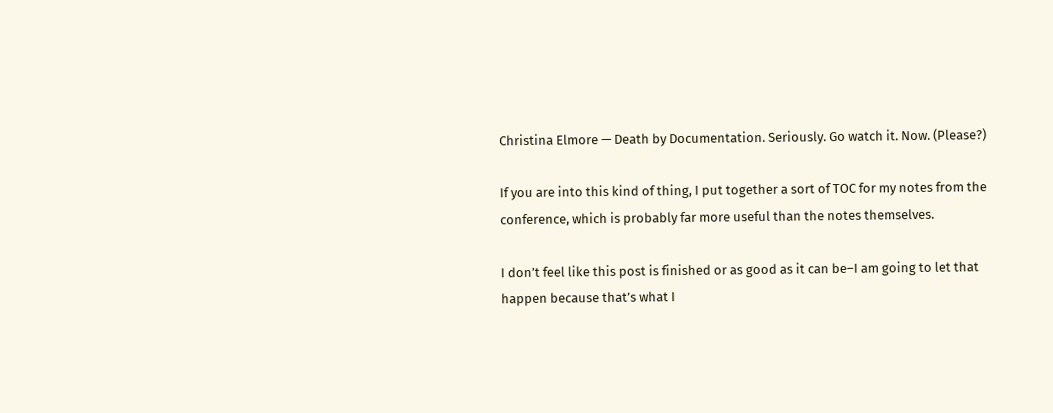Christina Elmore — Death by Documentation. Seriously. Go watch it. Now. (Please?)

If you are into this kind of thing, I put together a sort of TOC for my notes from the conference, which is probably far more useful than the notes themselves.

I don’t feel like this post is finished or as good as it can be–I am going to let that happen because that’s what I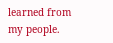learned from my people.